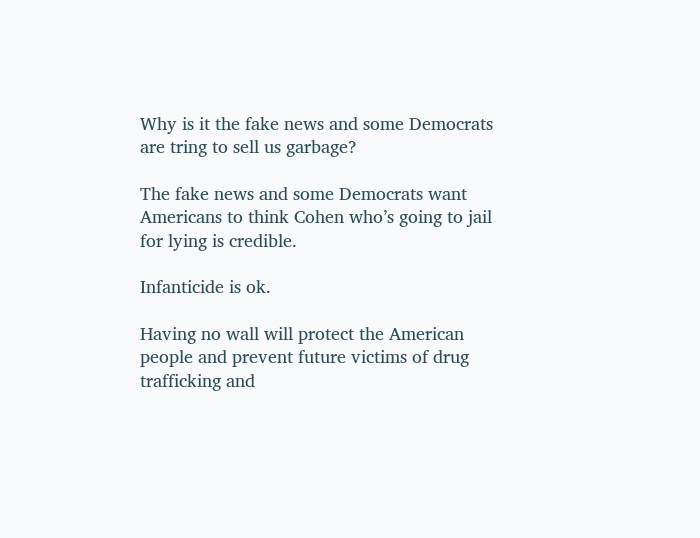Why is it the fake news and some Democrats are tring to sell us garbage?

The fake news and some Democrats want Americans to think Cohen who’s going to jail for lying is credible.

Infanticide is ok.

Having no wall will protect the American people and prevent future victims of drug trafficking and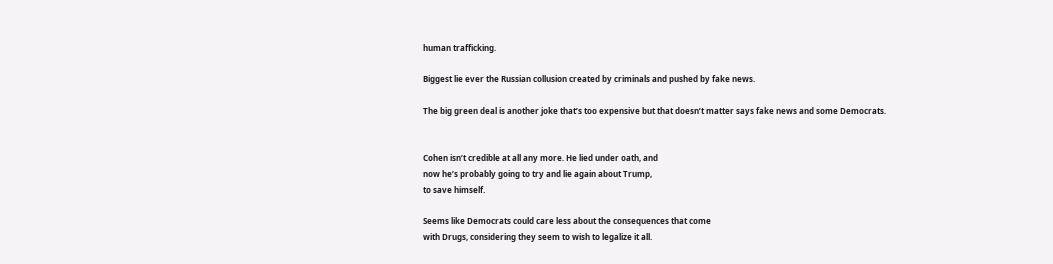human trafficking.

Biggest lie ever the Russian collusion created by criminals and pushed by fake news.

The big green deal is another joke that’s too expensive but that doesn’t matter says fake news and some Democrats.


Cohen isn’t credible at all any more. He lied under oath, and
now he’s probably going to try and lie again about Trump,
to save himself.

Seems like Democrats could care less about the consequences that come
with Drugs, considering they seem to wish to legalize it all.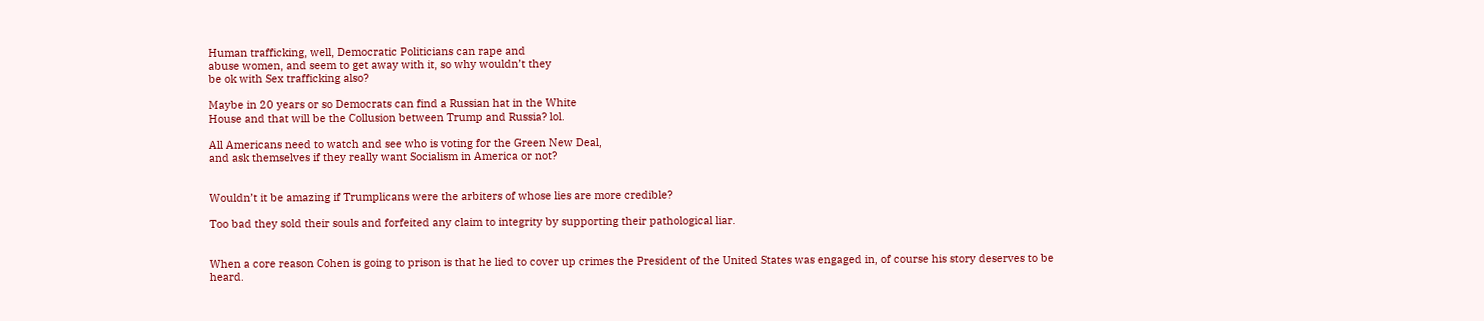Human trafficking, well, Democratic Politicians can rape and
abuse women, and seem to get away with it, so why wouldn’t they
be ok with Sex trafficking also?

Maybe in 20 years or so Democrats can find a Russian hat in the White
House and that will be the Collusion between Trump and Russia? lol.

All Americans need to watch and see who is voting for the Green New Deal,
and ask themselves if they really want Socialism in America or not?


Wouldn’t it be amazing if Trumplicans were the arbiters of whose lies are more credible?

Too bad they sold their souls and forfeited any claim to integrity by supporting their pathological liar.


When a core reason Cohen is going to prison is that he lied to cover up crimes the President of the United States was engaged in, of course his story deserves to be heard.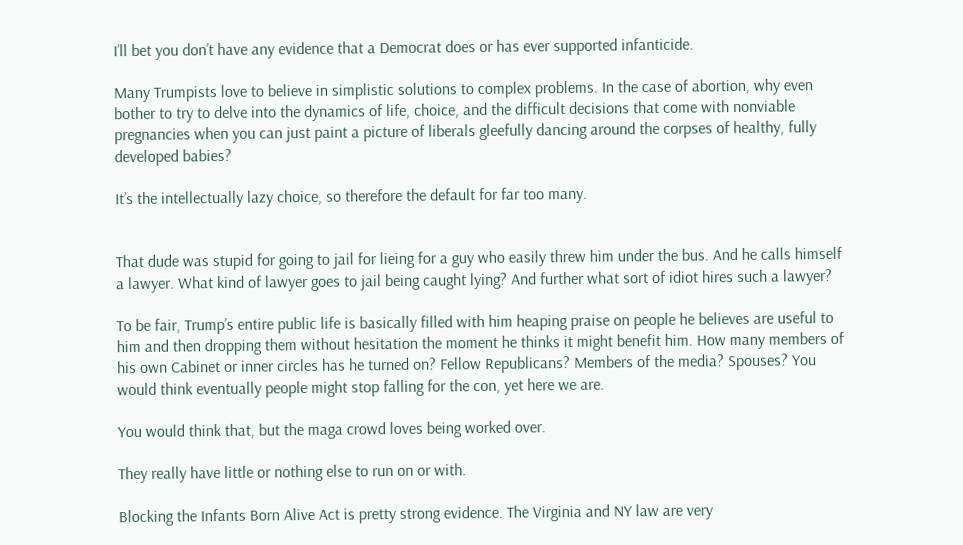I’ll bet you don’t have any evidence that a Democrat does or has ever supported infanticide.

Many Trumpists love to believe in simplistic solutions to complex problems. In the case of abortion, why even bother to try to delve into the dynamics of life, choice, and the difficult decisions that come with nonviable pregnancies when you can just paint a picture of liberals gleefully dancing around the corpses of healthy, fully developed babies?

It’s the intellectually lazy choice, so therefore the default for far too many.


That dude was stupid for going to jail for lieing for a guy who easily threw him under the bus. And he calls himself a lawyer. What kind of lawyer goes to jail being caught lying? And further what sort of idiot hires such a lawyer?

To be fair, Trump’s entire public life is basically filled with him heaping praise on people he believes are useful to him and then dropping them without hesitation the moment he thinks it might benefit him. How many members of his own Cabinet or inner circles has he turned on? Fellow Republicans? Members of the media? Spouses? You would think eventually people might stop falling for the con, yet here we are.

You would think that, but the maga crowd loves being worked over.

They really have little or nothing else to run on or with.

Blocking the Infants Born Alive Act is pretty strong evidence. The Virginia and NY law are very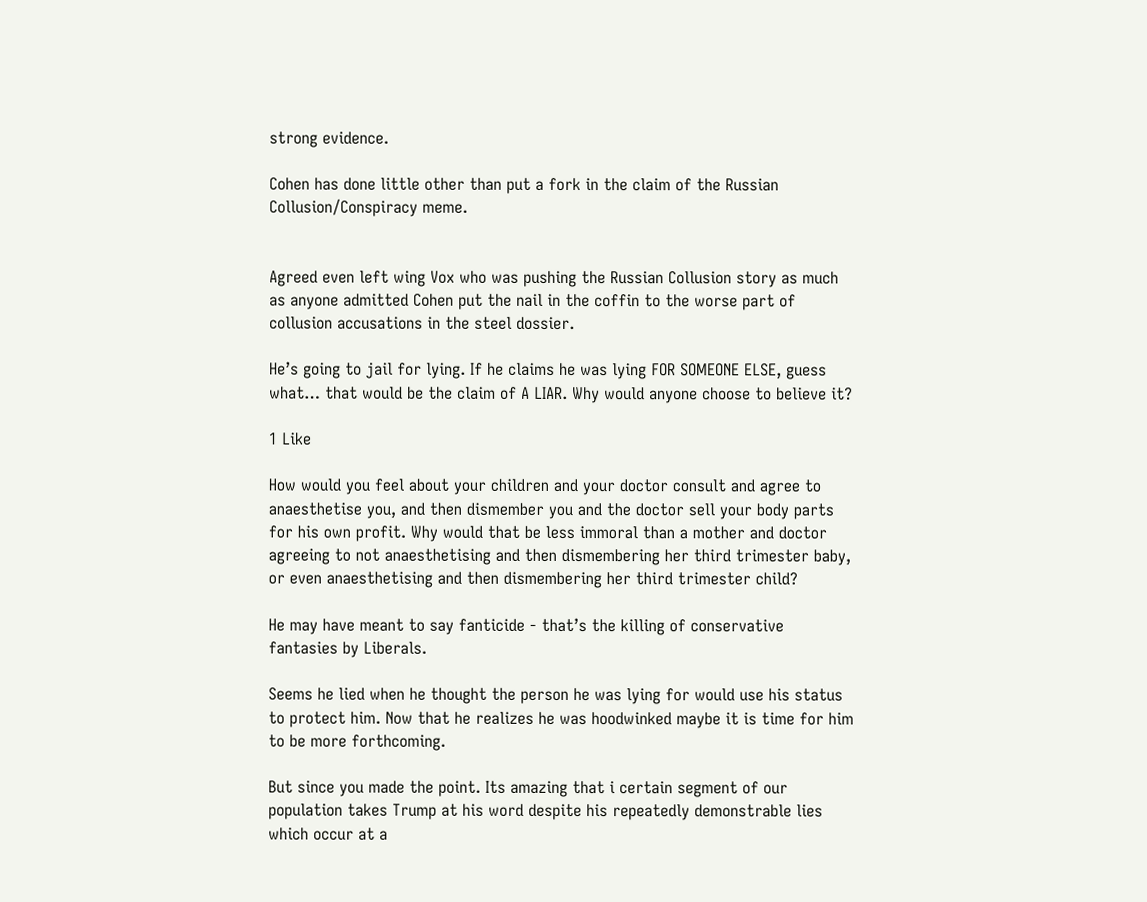strong evidence.

Cohen has done little other than put a fork in the claim of the Russian Collusion/Conspiracy meme.


Agreed even left wing Vox who was pushing the Russian Collusion story as much as anyone admitted Cohen put the nail in the coffin to the worse part of collusion accusations in the steel dossier.

He’s going to jail for lying. If he claims he was lying FOR SOMEONE ELSE, guess what… that would be the claim of A LIAR. Why would anyone choose to believe it?

1 Like

How would you feel about your children and your doctor consult and agree to anaesthetise you, and then dismember you and the doctor sell your body parts for his own profit. Why would that be less immoral than a mother and doctor agreeing to not anaesthetising and then dismembering her third trimester baby, or even anaesthetising and then dismembering her third trimester child?

He may have meant to say fanticide - that’s the killing of conservative fantasies by Liberals.

Seems he lied when he thought the person he was lying for would use his status to protect him. Now that he realizes he was hoodwinked maybe it is time for him to be more forthcoming.

But since you made the point. Its amazing that i certain segment of our population takes Trump at his word despite his repeatedly demonstrable lies which occur at a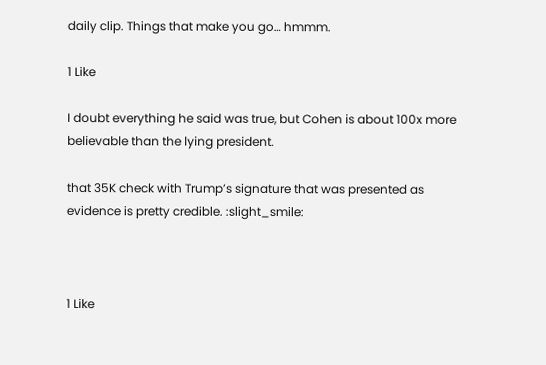daily clip. Things that make you go… hmmm.

1 Like

I doubt everything he said was true, but Cohen is about 100x more believable than the lying president.

that 35K check with Trump’s signature that was presented as evidence is pretty credible. :slight_smile:



1 Like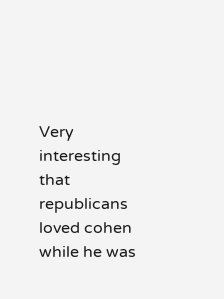Very interesting that republicans loved cohen while he was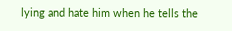lying and hate him when he tells the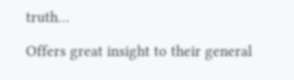truth…

Offers great insight to their general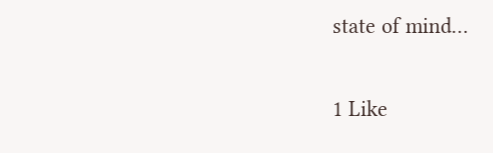state of mind…

1 Like